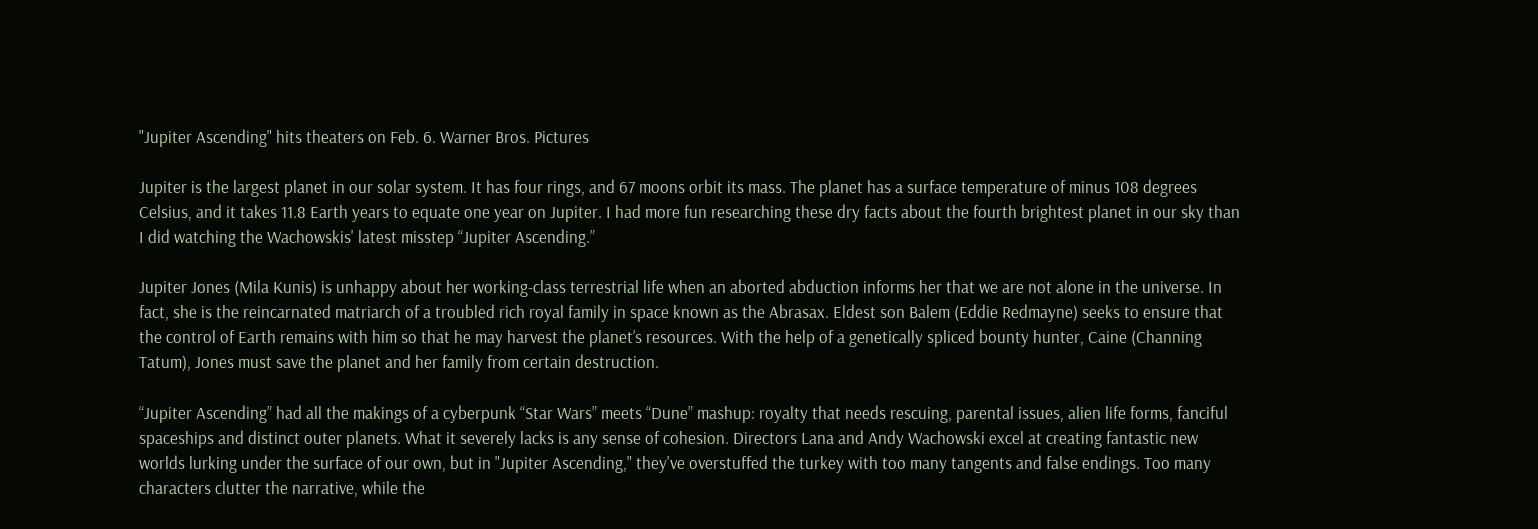"Jupiter Ascending" hits theaters on Feb. 6. Warner Bros. Pictures

Jupiter is the largest planet in our solar system. It has four rings, and 67 moons orbit its mass. The planet has a surface temperature of minus 108 degrees Celsius, and it takes 11.8 Earth years to equate one year on Jupiter. I had more fun researching these dry facts about the fourth brightest planet in our sky than I did watching the Wachowskis' latest misstep “Jupiter Ascending.”

Jupiter Jones (Mila Kunis) is unhappy about her working-class terrestrial life when an aborted abduction informs her that we are not alone in the universe. In fact, she is the reincarnated matriarch of a troubled rich royal family in space known as the Abrasax. Eldest son Balem (Eddie Redmayne) seeks to ensure that the control of Earth remains with him so that he may harvest the planet’s resources. With the help of a genetically spliced bounty hunter, Caine (Channing Tatum), Jones must save the planet and her family from certain destruction.

“Jupiter Ascending” had all the makings of a cyberpunk “Star Wars” meets “Dune” mashup: royalty that needs rescuing, parental issues, alien life forms, fanciful spaceships and distinct outer planets. What it severely lacks is any sense of cohesion. Directors Lana and Andy Wachowski excel at creating fantastic new worlds lurking under the surface of our own, but in "Jupiter Ascending," they've overstuffed the turkey with too many tangents and false endings. Too many characters clutter the narrative, while the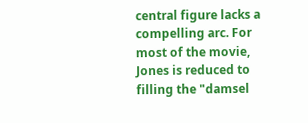central figure lacks a compelling arc. For most of the movie, Jones is reduced to filling the "damsel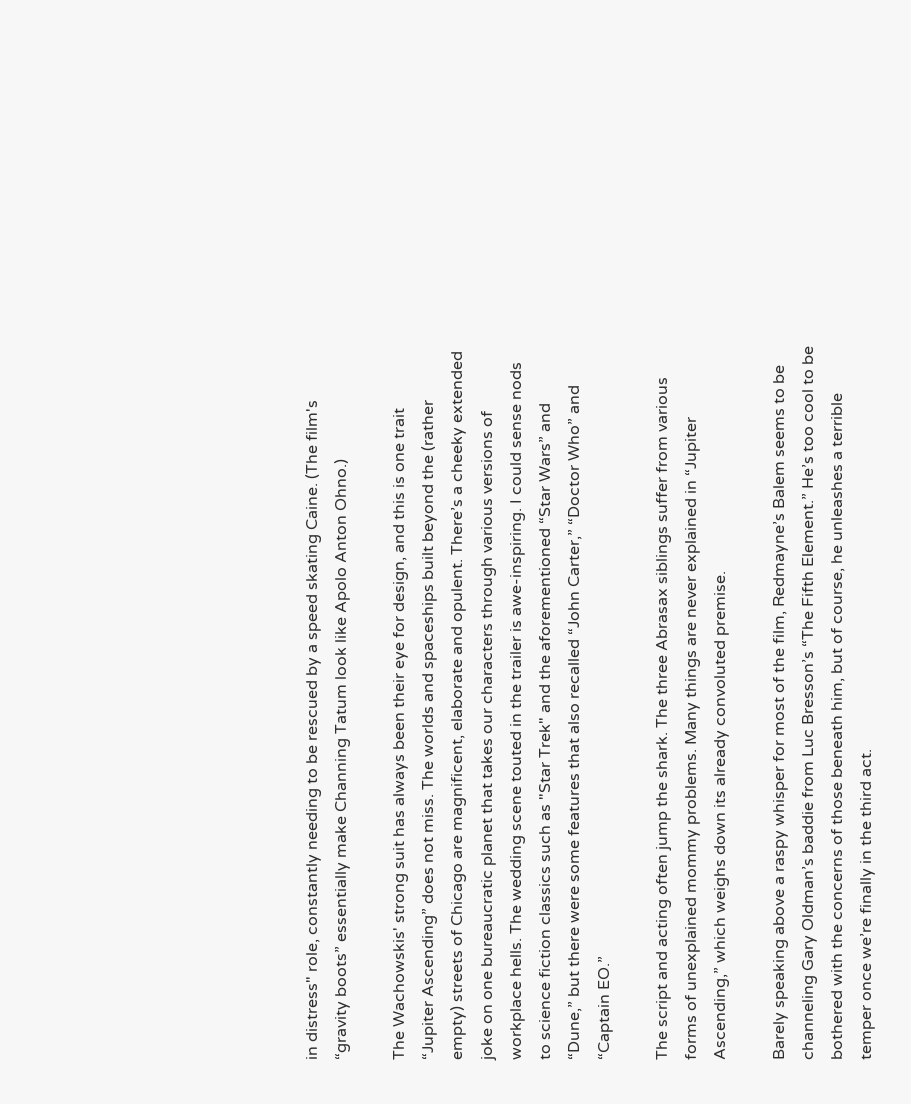in distress" role, constantly needing to be rescued by a speed skating Caine. (The film's “gravity boots” essentially make Channing Tatum look like Apolo Anton Ohno.)

The Wachowskis' strong suit has always been their eye for design, and this is one trait “Jupiter Ascending” does not miss. The worlds and spaceships built beyond the (rather empty) streets of Chicago are magnificent, elaborate and opulent. There’s a cheeky extended joke on one bureaucratic planet that takes our characters through various versions of workplace hells. The wedding scene touted in the trailer is awe-inspiring. I could sense nods to science fiction classics such as "Star Trek" and the aforementioned “Star Wars” and “Dune,” but there were some features that also recalled “John Carter,” “Doctor Who” and “Captain EO.”

The script and acting often jump the shark. The three Abrasax siblings suffer from various forms of unexplained mommy problems. Many things are never explained in “Jupiter Ascending,” which weighs down its already convoluted premise.

Barely speaking above a raspy whisper for most of the film, Redmayne’s Balem seems to be channeling Gary Oldman’s baddie from Luc Bresson’s “The Fifth Element.” He’s too cool to be bothered with the concerns of those beneath him, but of course, he unleashes a terrible temper once we’re finally in the third act.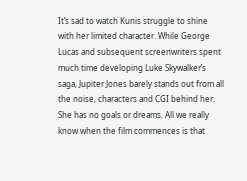It’s sad to watch Kunis struggle to shine with her limited character. While George Lucas and subsequent screenwriters spent much time developing Luke Skywalker’s saga, Jupiter Jones barely stands out from all the noise, characters and CGI behind her. She has no goals or dreams. All we really know when the film commences is that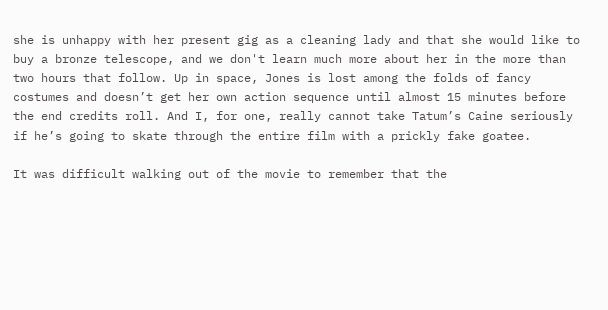she is unhappy with her present gig as a cleaning lady and that she would like to buy a bronze telescope, and we don't learn much more about her in the more than two hours that follow. Up in space, Jones is lost among the folds of fancy costumes and doesn’t get her own action sequence until almost 15 minutes before the end credits roll. And I, for one, really cannot take Tatum’s Caine seriously if he’s going to skate through the entire film with a prickly fake goatee.

It was difficult walking out of the movie to remember that the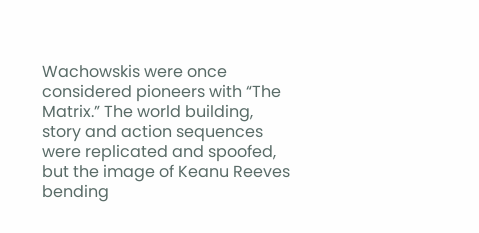Wachowskis were once considered pioneers with “The Matrix.” The world building, story and action sequences were replicated and spoofed, but the image of Keanu Reeves bending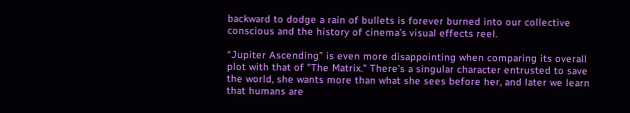backward to dodge a rain of bullets is forever burned into our collective conscious and the history of cinema’s visual effects reel.

“Jupiter Ascending” is even more disappointing when comparing its overall plot with that of "The Matrix." There’s a singular character entrusted to save the world, she wants more than what she sees before her, and later we learn that humans are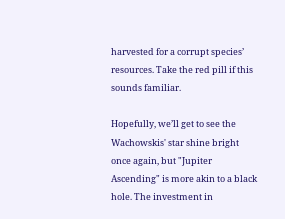harvested for a corrupt species’ resources. Take the red pill if this sounds familiar.

Hopefully, we’ll get to see the Wachowskis' star shine bright once again, but "Jupiter Ascending" is more akin to a black hole. The investment in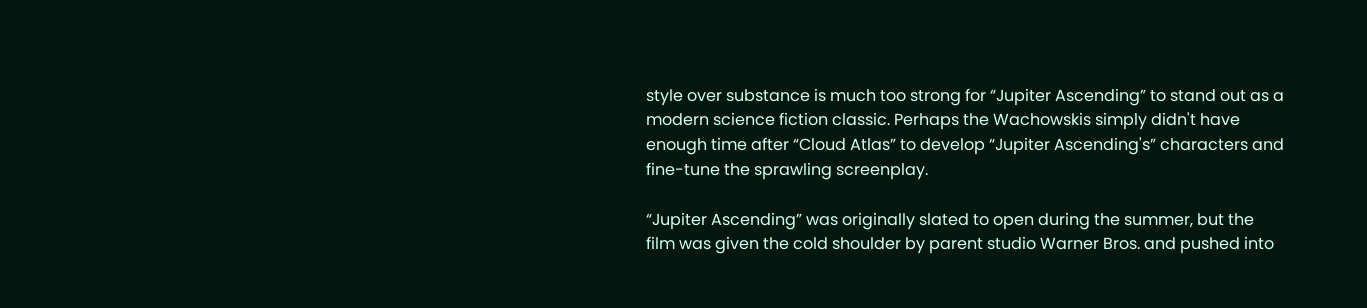style over substance is much too strong for “Jupiter Ascending” to stand out as a modern science fiction classic. Perhaps the Wachowskis simply didn't have enough time after “Cloud Atlas” to develop “Jupiter Ascending's” characters and fine-tune the sprawling screenplay.

“Jupiter Ascending” was originally slated to open during the summer, but the film was given the cold shoulder by parent studio Warner Bros. and pushed into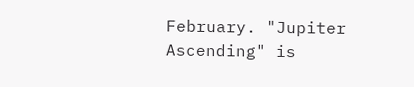February. "Jupiter Ascending" is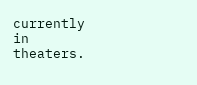currently in theaters.